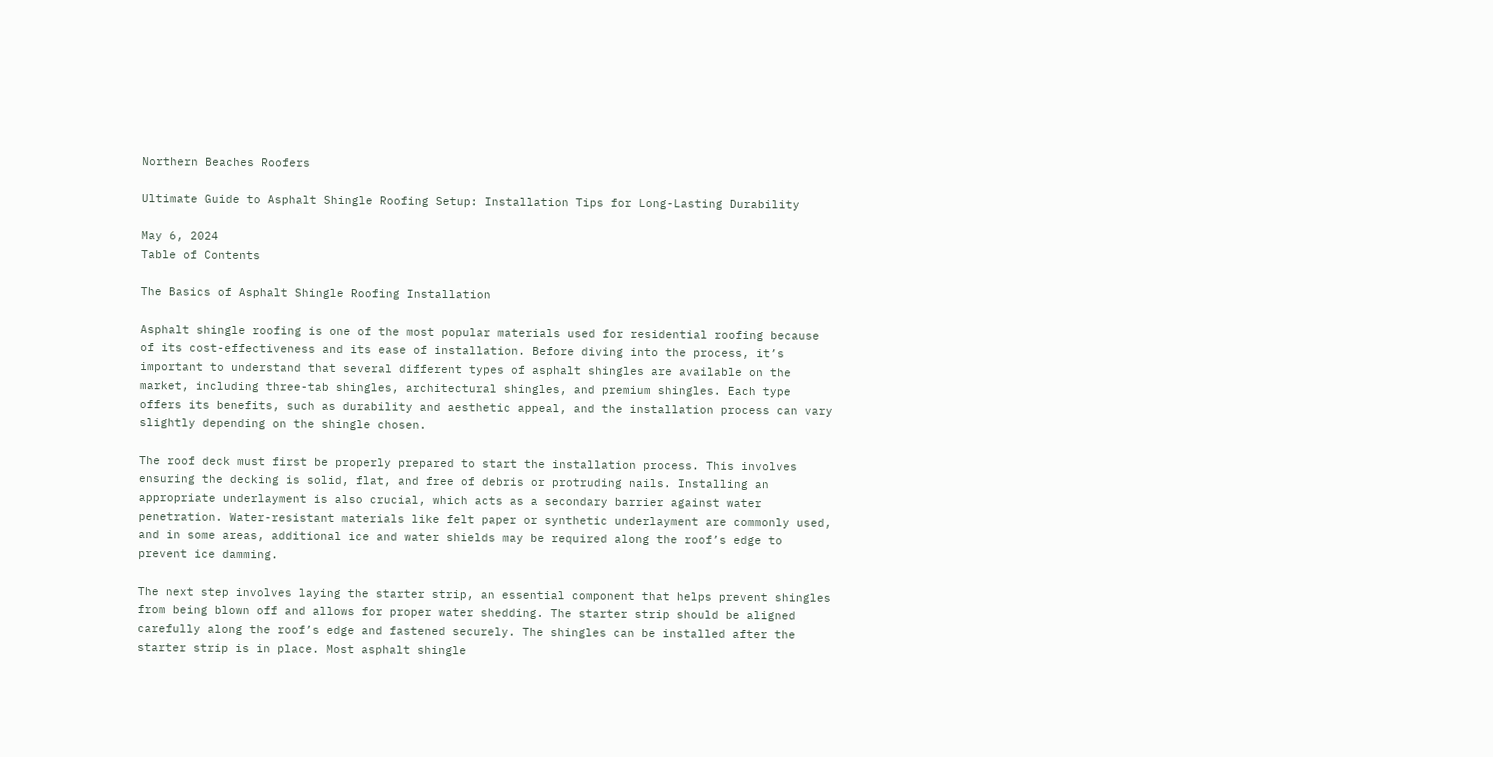Northern Beaches Roofers

Ultimate Guide to Asphalt Shingle Roofing Setup: Installation Tips for Long-Lasting Durability

May 6, 2024
Table of Contents

The Basics of Asphalt Shingle Roofing Installation

Asphalt shingle roofing is one of the most popular materials used for residential roofing because of its cost-effectiveness and its ease of installation. Before diving into the process, it’s important to understand that several different types of asphalt shingles are available on the market, including three-tab shingles, architectural shingles, and premium shingles. Each type offers its benefits, such as durability and aesthetic appeal, and the installation process can vary slightly depending on the shingle chosen.

The roof deck must first be properly prepared to start the installation process. This involves ensuring the decking is solid, flat, and free of debris or protruding nails. Installing an appropriate underlayment is also crucial, which acts as a secondary barrier against water penetration. Water-resistant materials like felt paper or synthetic underlayment are commonly used, and in some areas, additional ice and water shields may be required along the roof’s edge to prevent ice damming.

The next step involves laying the starter strip, an essential component that helps prevent shingles from being blown off and allows for proper water shedding. The starter strip should be aligned carefully along the roof’s edge and fastened securely. The shingles can be installed after the starter strip is in place. Most asphalt shingle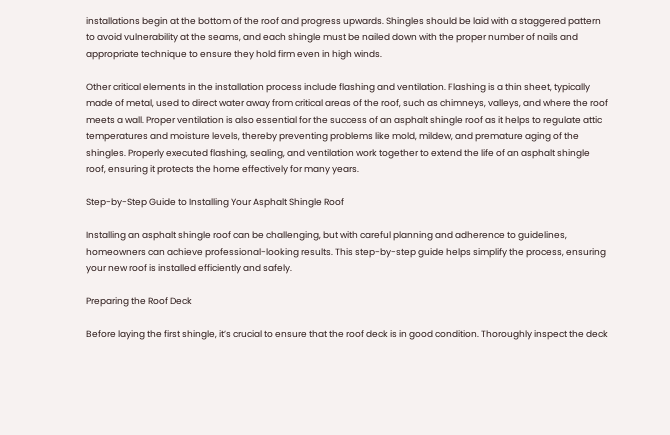installations begin at the bottom of the roof and progress upwards. Shingles should be laid with a staggered pattern to avoid vulnerability at the seams, and each shingle must be nailed down with the proper number of nails and appropriate technique to ensure they hold firm even in high winds.

Other critical elements in the installation process include flashing and ventilation. Flashing is a thin sheet, typically made of metal, used to direct water away from critical areas of the roof, such as chimneys, valleys, and where the roof meets a wall. Proper ventilation is also essential for the success of an asphalt shingle roof as it helps to regulate attic temperatures and moisture levels, thereby preventing problems like mold, mildew, and premature aging of the shingles. Properly executed flashing, sealing, and ventilation work together to extend the life of an asphalt shingle roof, ensuring it protects the home effectively for many years.

Step-by-Step Guide to Installing Your Asphalt Shingle Roof

Installing an asphalt shingle roof can be challenging, but with careful planning and adherence to guidelines, homeowners can achieve professional-looking results. This step-by-step guide helps simplify the process, ensuring your new roof is installed efficiently and safely.

Preparing the Roof Deck

Before laying the first shingle, it’s crucial to ensure that the roof deck is in good condition. Thoroughly inspect the deck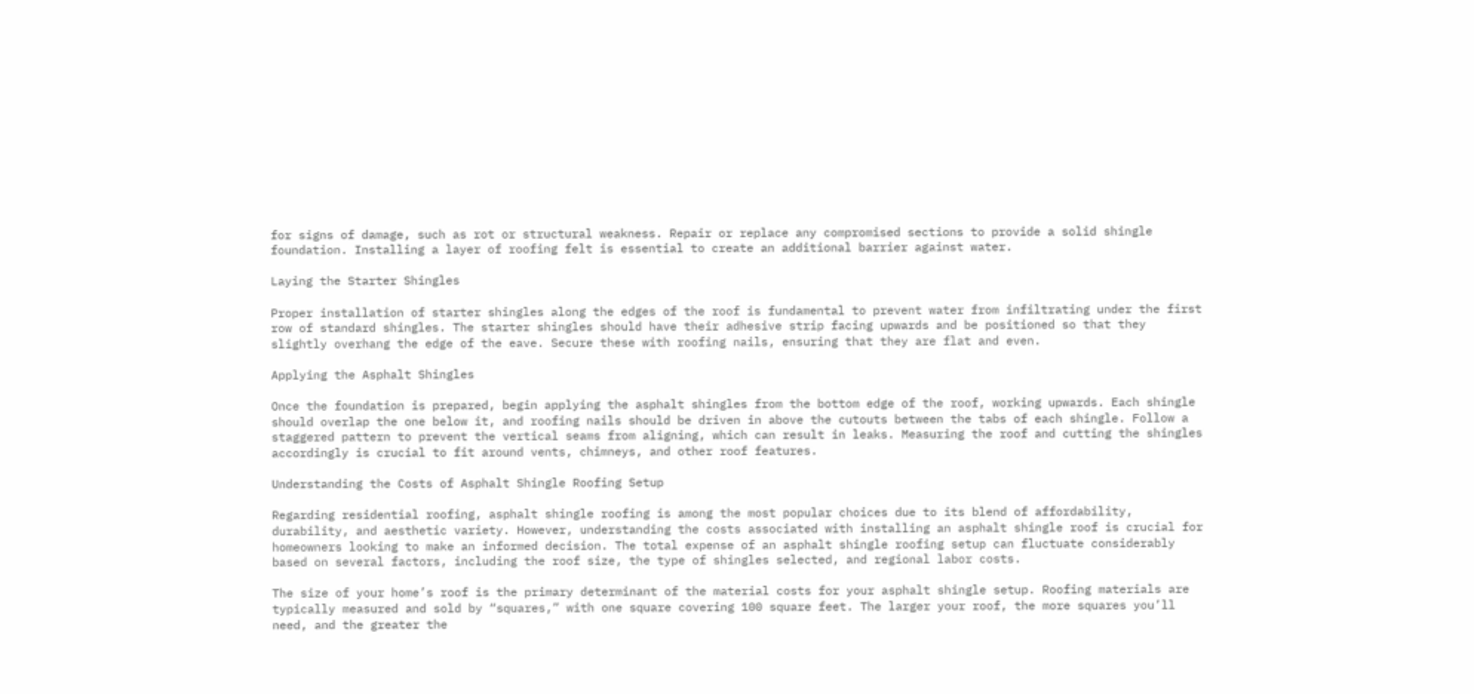for signs of damage, such as rot or structural weakness. Repair or replace any compromised sections to provide a solid shingle foundation. Installing a layer of roofing felt is essential to create an additional barrier against water.

Laying the Starter Shingles

Proper installation of starter shingles along the edges of the roof is fundamental to prevent water from infiltrating under the first row of standard shingles. The starter shingles should have their adhesive strip facing upwards and be positioned so that they slightly overhang the edge of the eave. Secure these with roofing nails, ensuring that they are flat and even.

Applying the Asphalt Shingles

Once the foundation is prepared, begin applying the asphalt shingles from the bottom edge of the roof, working upwards. Each shingle should overlap the one below it, and roofing nails should be driven in above the cutouts between the tabs of each shingle. Follow a staggered pattern to prevent the vertical seams from aligning, which can result in leaks. Measuring the roof and cutting the shingles accordingly is crucial to fit around vents, chimneys, and other roof features.

Understanding the Costs of Asphalt Shingle Roofing Setup

Regarding residential roofing, asphalt shingle roofing is among the most popular choices due to its blend of affordability, durability, and aesthetic variety. However, understanding the costs associated with installing an asphalt shingle roof is crucial for homeowners looking to make an informed decision. The total expense of an asphalt shingle roofing setup can fluctuate considerably based on several factors, including the roof size, the type of shingles selected, and regional labor costs.

The size of your home’s roof is the primary determinant of the material costs for your asphalt shingle setup. Roofing materials are typically measured and sold by “squares,” with one square covering 100 square feet. The larger your roof, the more squares you’ll need, and the greater the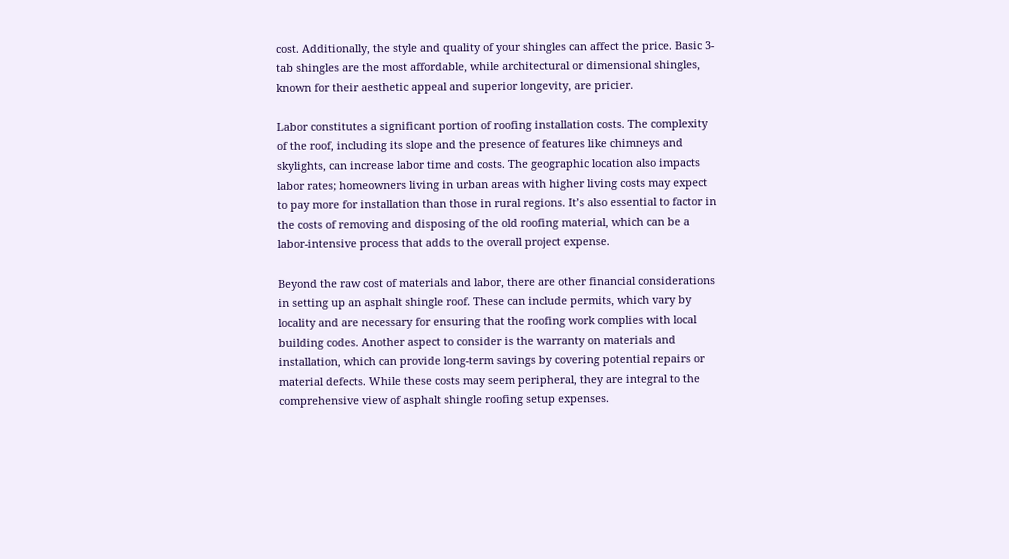cost. Additionally, the style and quality of your shingles can affect the price. Basic 3-tab shingles are the most affordable, while architectural or dimensional shingles, known for their aesthetic appeal and superior longevity, are pricier.

Labor constitutes a significant portion of roofing installation costs. The complexity of the roof, including its slope and the presence of features like chimneys and skylights, can increase labor time and costs. The geographic location also impacts labor rates; homeowners living in urban areas with higher living costs may expect to pay more for installation than those in rural regions. It’s also essential to factor in the costs of removing and disposing of the old roofing material, which can be a labor-intensive process that adds to the overall project expense.

Beyond the raw cost of materials and labor, there are other financial considerations in setting up an asphalt shingle roof. These can include permits, which vary by locality and are necessary for ensuring that the roofing work complies with local building codes. Another aspect to consider is the warranty on materials and installation, which can provide long-term savings by covering potential repairs or material defects. While these costs may seem peripheral, they are integral to the comprehensive view of asphalt shingle roofing setup expenses.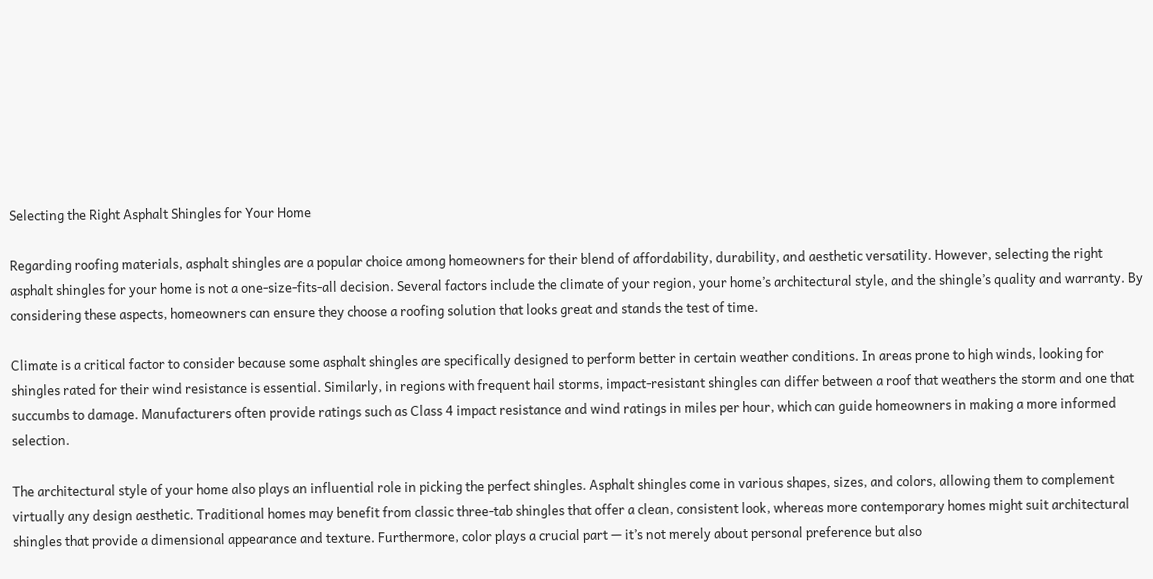Selecting the Right Asphalt Shingles for Your Home

Regarding roofing materials, asphalt shingles are a popular choice among homeowners for their blend of affordability, durability, and aesthetic versatility. However, selecting the right asphalt shingles for your home is not a one-size-fits-all decision. Several factors include the climate of your region, your home’s architectural style, and the shingle’s quality and warranty. By considering these aspects, homeowners can ensure they choose a roofing solution that looks great and stands the test of time.

Climate is a critical factor to consider because some asphalt shingles are specifically designed to perform better in certain weather conditions. In areas prone to high winds, looking for shingles rated for their wind resistance is essential. Similarly, in regions with frequent hail storms, impact-resistant shingles can differ between a roof that weathers the storm and one that succumbs to damage. Manufacturers often provide ratings such as Class 4 impact resistance and wind ratings in miles per hour, which can guide homeowners in making a more informed selection.

The architectural style of your home also plays an influential role in picking the perfect shingles. Asphalt shingles come in various shapes, sizes, and colors, allowing them to complement virtually any design aesthetic. Traditional homes may benefit from classic three-tab shingles that offer a clean, consistent look, whereas more contemporary homes might suit architectural shingles that provide a dimensional appearance and texture. Furthermore, color plays a crucial part — it’s not merely about personal preference but also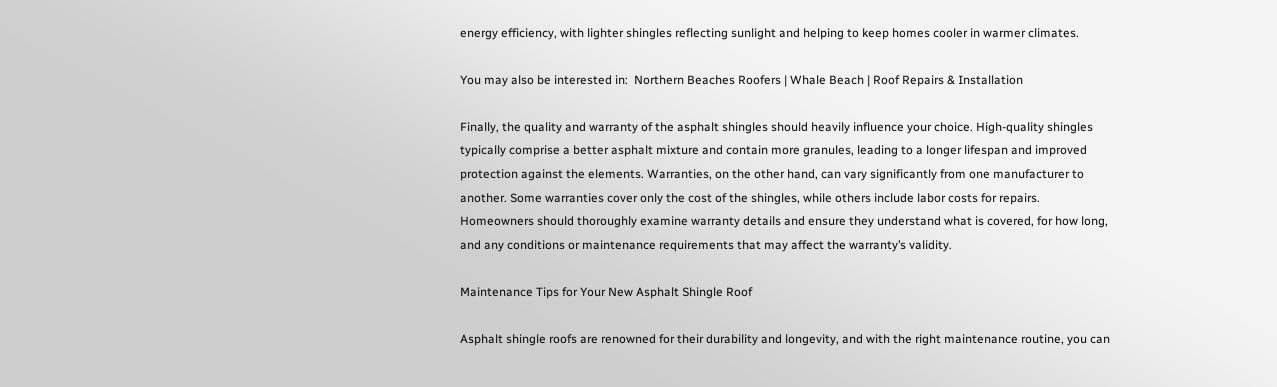energy efficiency, with lighter shingles reflecting sunlight and helping to keep homes cooler in warmer climates.

You may also be interested in:  Northern Beaches Roofers | Whale Beach | Roof Repairs & Installation

Finally, the quality and warranty of the asphalt shingles should heavily influence your choice. High-quality shingles typically comprise a better asphalt mixture and contain more granules, leading to a longer lifespan and improved protection against the elements. Warranties, on the other hand, can vary significantly from one manufacturer to another. Some warranties cover only the cost of the shingles, while others include labor costs for repairs. Homeowners should thoroughly examine warranty details and ensure they understand what is covered, for how long, and any conditions or maintenance requirements that may affect the warranty’s validity.

Maintenance Tips for Your New Asphalt Shingle Roof

Asphalt shingle roofs are renowned for their durability and longevity, and with the right maintenance routine, you can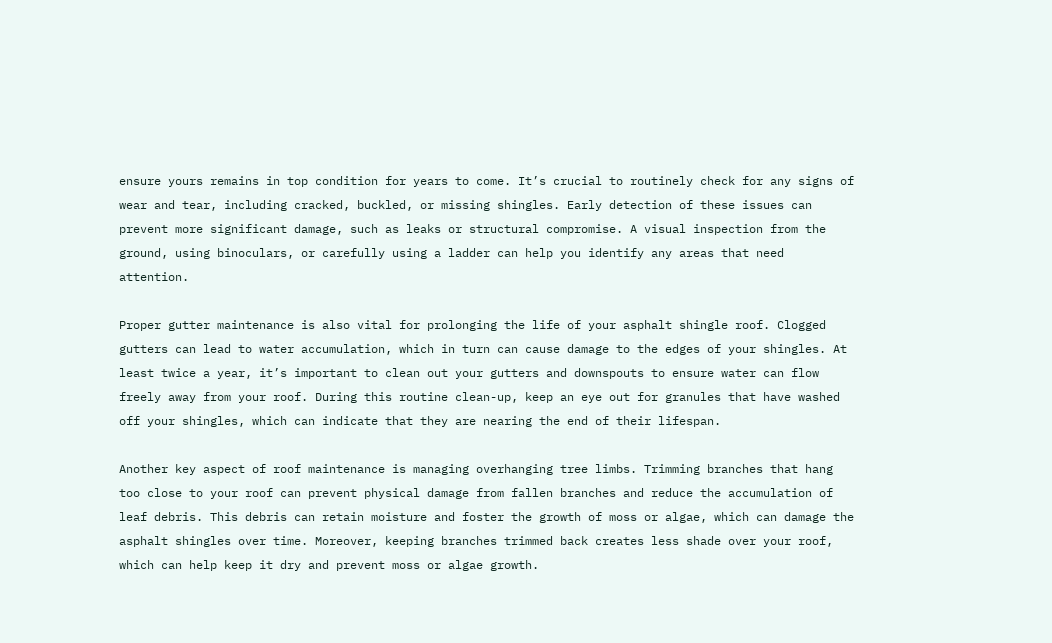ensure yours remains in top condition for years to come. It’s crucial to routinely check for any signs of wear and tear, including cracked, buckled, or missing shingles. Early detection of these issues can prevent more significant damage, such as leaks or structural compromise. A visual inspection from the ground, using binoculars, or carefully using a ladder can help you identify any areas that need attention.

Proper gutter maintenance is also vital for prolonging the life of your asphalt shingle roof. Clogged gutters can lead to water accumulation, which in turn can cause damage to the edges of your shingles. At least twice a year, it’s important to clean out your gutters and downspouts to ensure water can flow freely away from your roof. During this routine clean-up, keep an eye out for granules that have washed off your shingles, which can indicate that they are nearing the end of their lifespan.

Another key aspect of roof maintenance is managing overhanging tree limbs. Trimming branches that hang too close to your roof can prevent physical damage from fallen branches and reduce the accumulation of leaf debris. This debris can retain moisture and foster the growth of moss or algae, which can damage the asphalt shingles over time. Moreover, keeping branches trimmed back creates less shade over your roof, which can help keep it dry and prevent moss or algae growth.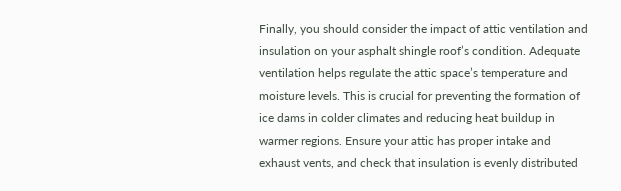Finally, you should consider the impact of attic ventilation and insulation on your asphalt shingle roof’s condition. Adequate ventilation helps regulate the attic space’s temperature and moisture levels. This is crucial for preventing the formation of ice dams in colder climates and reducing heat buildup in warmer regions. Ensure your attic has proper intake and exhaust vents, and check that insulation is evenly distributed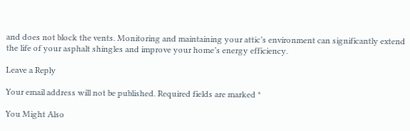and does not block the vents. Monitoring and maintaining your attic’s environment can significantly extend the life of your asphalt shingles and improve your home’s energy efficiency.

Leave a Reply

Your email address will not be published. Required fields are marked *

You Might Also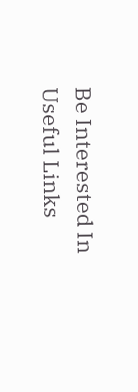Be Interested In
Useful Links